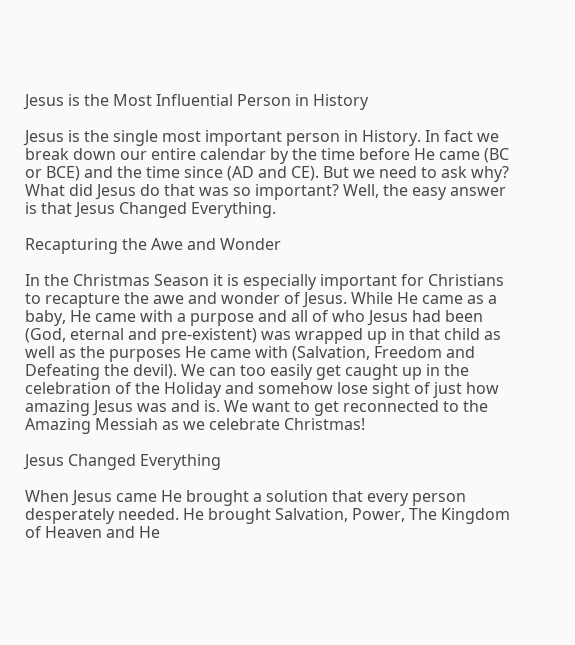Jesus is the Most Influential Person in History

Jesus is the single most important person in History. In fact we break down our entire calendar by the time before He came (BC or BCE) and the time since (AD and CE). But we need to ask why? What did Jesus do that was so important? Well, the easy answer is that Jesus Changed Everything.

Recapturing the Awe and Wonder

In the Christmas Season it is especially important for Christians to recapture the awe and wonder of Jesus. While He came as a baby, He came with a purpose and all of who Jesus had been (God, eternal and pre-existent) was wrapped up in that child as well as the purposes He came with (Salvation, Freedom and Defeating the devil). We can too easily get caught up in the celebration of the Holiday and somehow lose sight of just how amazing Jesus was and is. We want to get reconnected to the Amazing Messiah as we celebrate Christmas!

Jesus Changed Everything

When Jesus came He brought a solution that every person desperately needed. He brought Salvation, Power, The Kingdom of Heaven and He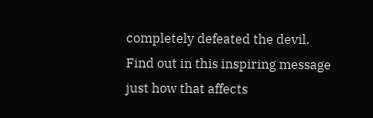completely defeated the devil. Find out in this inspiring message just how that affects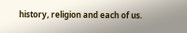history, religion and each of us.